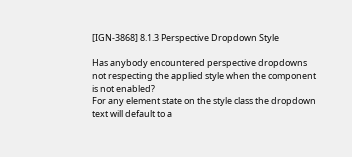[IGN-3868] 8.1.3 Perspective Dropdown Style

Has anybody encountered perspective dropdowns not respecting the applied style when the component is not enabled?
For any element state on the style class the dropdown text will default to a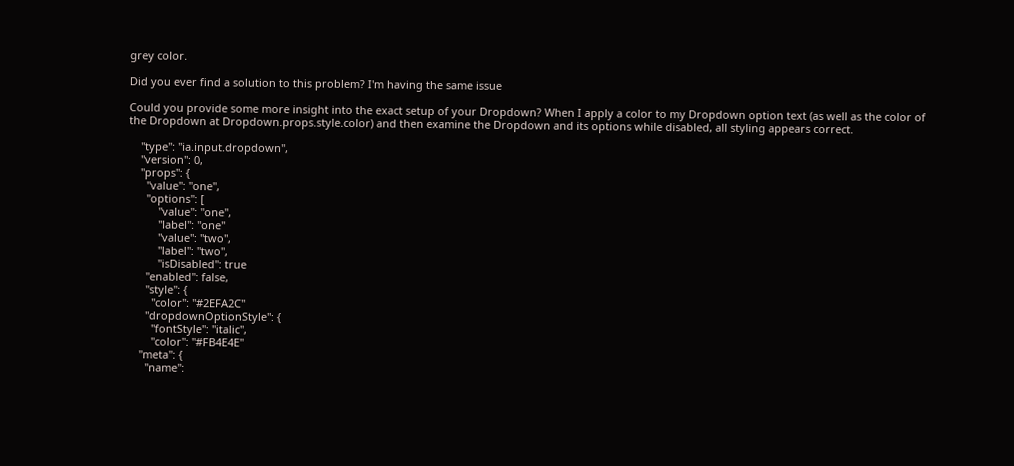grey color.

Did you ever find a solution to this problem? I'm having the same issue

Could you provide some more insight into the exact setup of your Dropdown? When I apply a color to my Dropdown option text (as well as the color of the Dropdown at Dropdown.props.style.color) and then examine the Dropdown and its options while disabled, all styling appears correct.

    "type": "ia.input.dropdown",
    "version": 0,
    "props": {
      "value": "one",
      "options": [
          "value": "one",
          "label": "one"
          "value": "two",
          "label": "two",
          "isDisabled": true
      "enabled": false,
      "style": {
        "color": "#2EFA2C"
      "dropdownOptionStyle": {
        "fontStyle": "italic",
        "color": "#FB4E4E"
    "meta": {
      "name":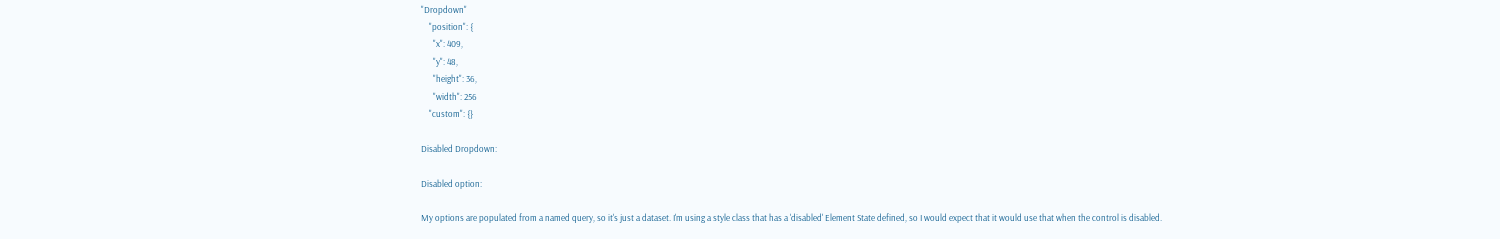"Dropdown"
    "position": {
      "x": 409,
      "y": 48,
      "height": 36,
      "width": 256
    "custom": {}

Disabled Dropdown:

Disabled option:

My options are populated from a named query, so it's just a dataset. I'm using a style class that has a 'disabled' Element State defined, so I would expect that it would use that when the control is disabled.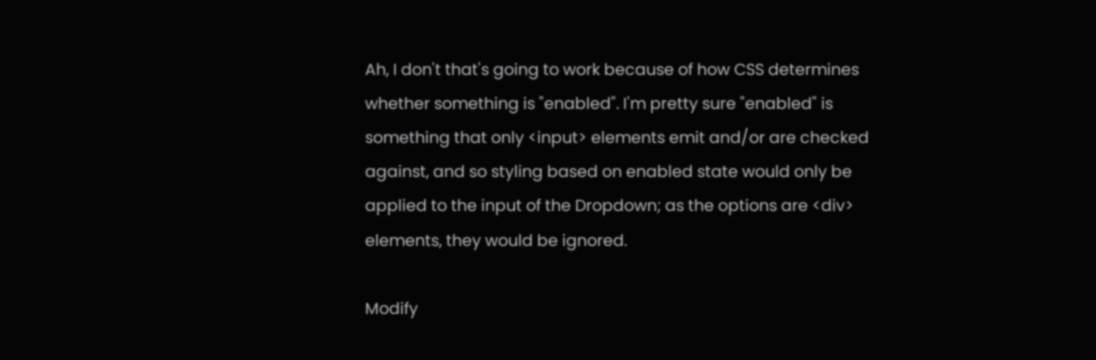Ah, I don't that's going to work because of how CSS determines whether something is "enabled". I'm pretty sure "enabled" is something that only <input> elements emit and/or are checked against, and so styling based on enabled state would only be applied to the input of the Dropdown; as the options are <div> elements, they would be ignored.

Modify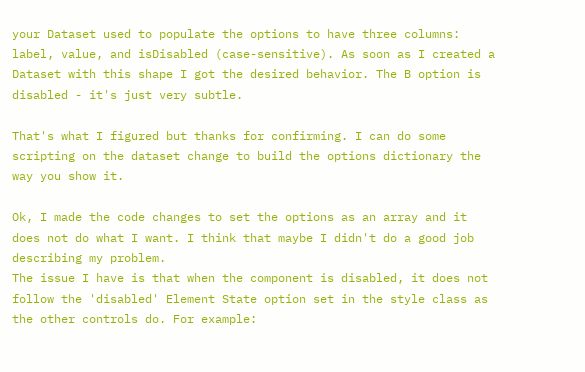your Dataset used to populate the options to have three columns: label, value, and isDisabled (case-sensitive). As soon as I created a Dataset with this shape I got the desired behavior. The B option is disabled - it's just very subtle.

That's what I figured but thanks for confirming. I can do some scripting on the dataset change to build the options dictionary the way you show it.

Ok, I made the code changes to set the options as an array and it does not do what I want. I think that maybe I didn't do a good job describing my problem.
The issue I have is that when the component is disabled, it does not follow the 'disabled' Element State option set in the style class as the other controls do. For example: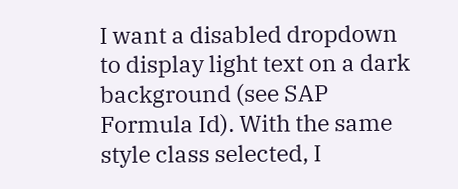I want a disabled dropdown to display light text on a dark background (see SAP Formula Id). With the same style class selected, I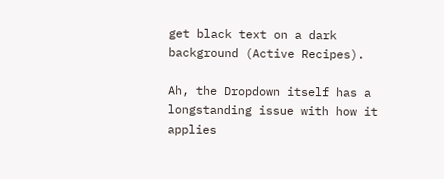get black text on a dark background (Active Recipes).

Ah, the Dropdown itself has a longstanding issue with how it applies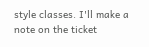style classes. I'll make a note on the ticket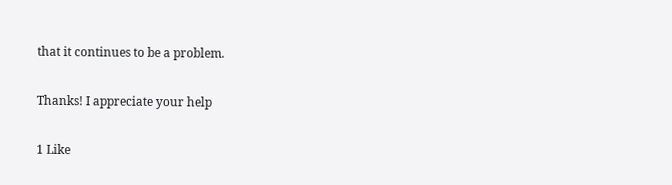that it continues to be a problem.

Thanks! I appreciate your help

1 Like